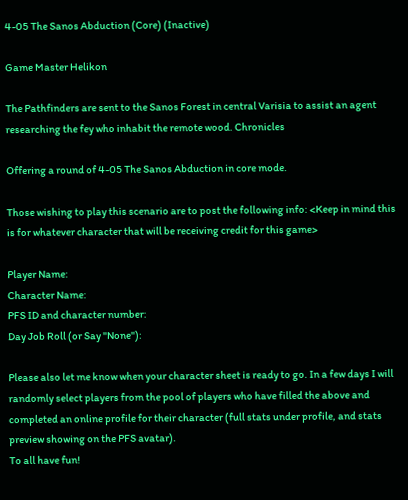4-05 The Sanos Abduction (Core) (Inactive)

Game Master Helikon

The Pathfinders are sent to the Sanos Forest in central Varisia to assist an agent researching the fey who inhabit the remote wood. Chronicles

Offering a round of 4-05 The Sanos Abduction in core mode.

Those wishing to play this scenario are to post the following info: <Keep in mind this is for whatever character that will be receiving credit for this game>

Player Name:
Character Name:
PFS ID and character number:
Day Job Roll (or Say "None"):

Please also let me know when your character sheet is ready to go. In a few days I will randomly select players from the pool of players who have filled the above and completed an online profile for their character (full stats under profile, and stats preview showing on the PFS avatar).
To all have fun!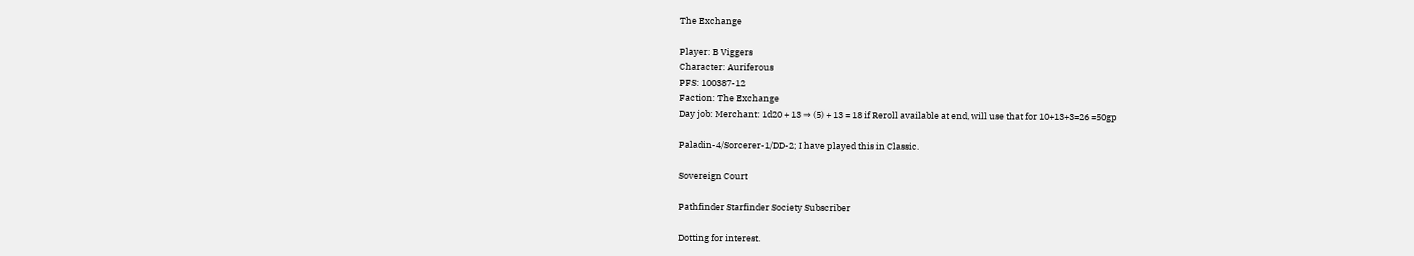The Exchange

Player: B Viggers
Character: Auriferous
PFS: 100387-12
Faction: The Exchange
Day job: Merchant: 1d20 + 13 ⇒ (5) + 13 = 18 if Reroll available at end, will use that for 10+13+3=26 =50gp

Paladin-4/Sorcerer-1/DD-2; I have played this in Classic.

Sovereign Court

Pathfinder Starfinder Society Subscriber

Dotting for interest.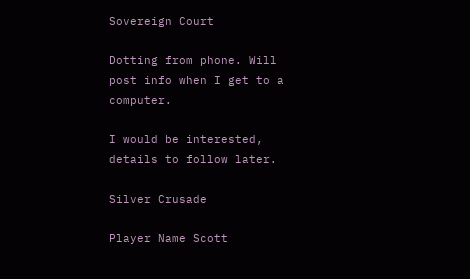Sovereign Court

Dotting from phone. Will post info when I get to a computer.

I would be interested, details to follow later.

Silver Crusade

Player Name Scott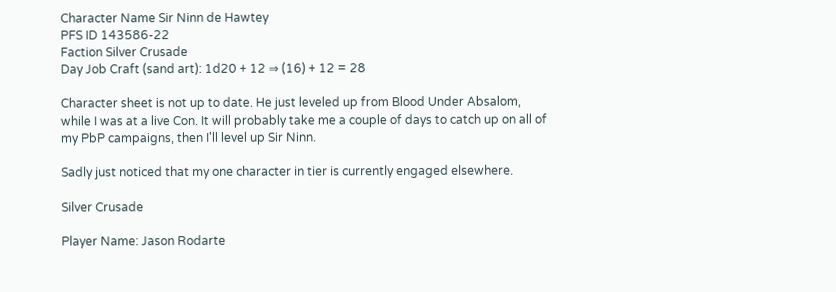Character Name Sir Ninn de Hawtey
PFS ID 143586-22
Faction Silver Crusade
Day Job Craft (sand art): 1d20 + 12 ⇒ (16) + 12 = 28

Character sheet is not up to date. He just leveled up from Blood Under Absalom, while I was at a live Con. It will probably take me a couple of days to catch up on all of my PbP campaigns, then I'll level up Sir Ninn.

Sadly just noticed that my one character in tier is currently engaged elsewhere.

Silver Crusade

Player Name: Jason Rodarte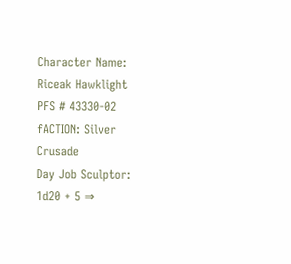Character Name: Riceak Hawklight
PFS # 43330-02
fACTION: Silver Crusade
Day Job Sculptor: 1d20 + 5 ⇒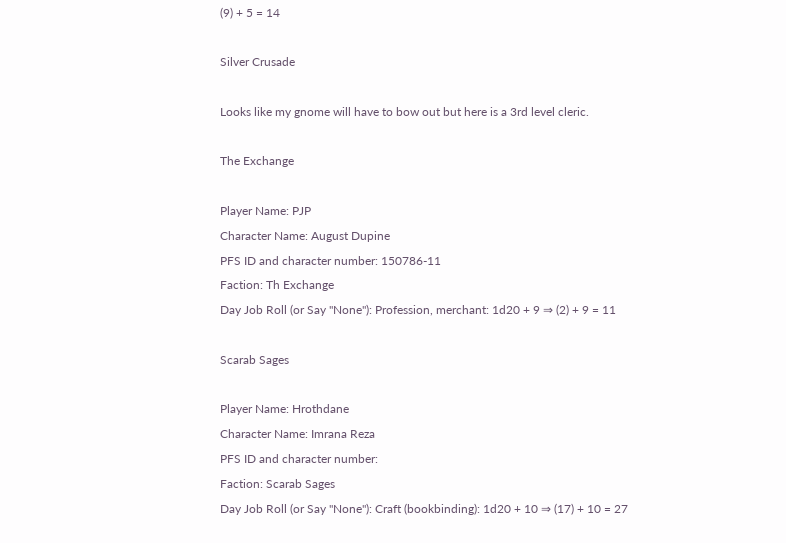(9) + 5 = 14

Silver Crusade

Looks like my gnome will have to bow out but here is a 3rd level cleric.

The Exchange

Player Name: PJP
Character Name: August Dupine
PFS ID and character number: 150786-11
Faction: Th Exchange
Day Job Roll (or Say "None"): Profession, merchant: 1d20 + 9 ⇒ (2) + 9 = 11

Scarab Sages

Player Name: Hrothdane
Character Name: Imrana Reza
PFS ID and character number:
Faction: Scarab Sages
Day Job Roll (or Say "None"): Craft (bookbinding): 1d20 + 10 ⇒ (17) + 10 = 27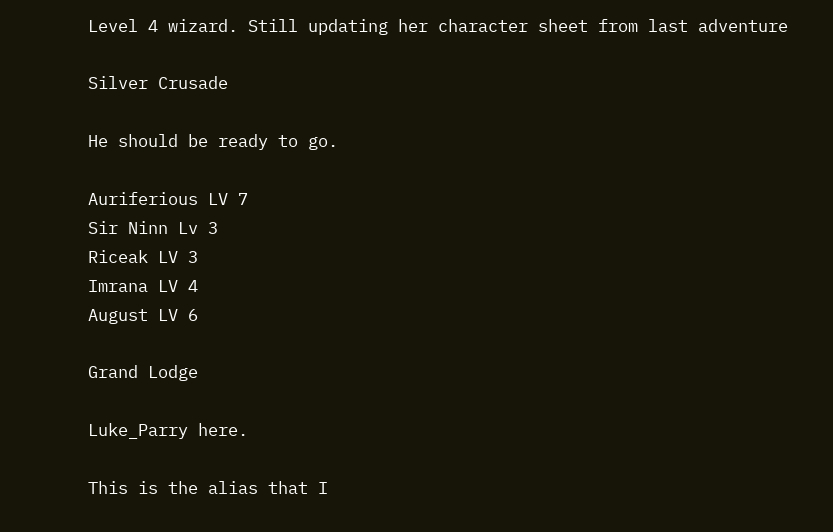Level 4 wizard. Still updating her character sheet from last adventure

Silver Crusade

He should be ready to go.

Auriferious LV 7
Sir Ninn Lv 3
Riceak LV 3
Imrana LV 4
August LV 6

Grand Lodge

Luke_Parry here.

This is the alias that I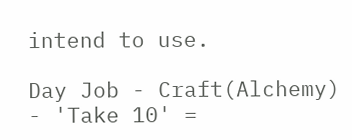intend to use.

Day Job - Craft(Alchemy) - 'Take 10' =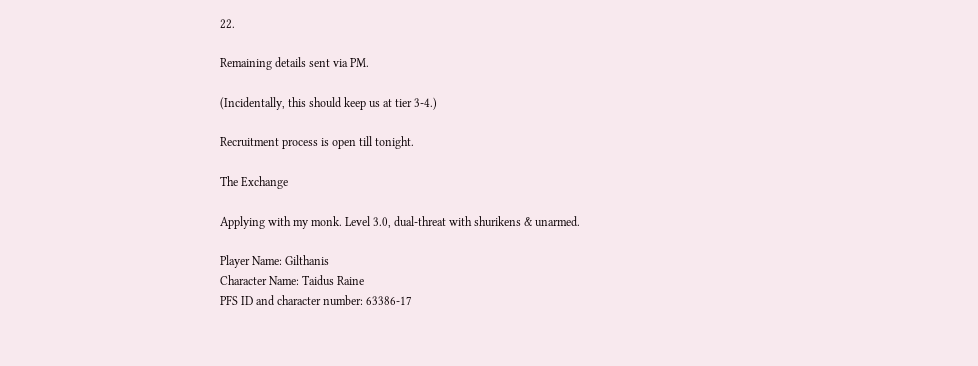22.

Remaining details sent via PM.

(Incidentally, this should keep us at tier 3-4.)

Recruitment process is open till tonight.

The Exchange

Applying with my monk. Level 3.0, dual-threat with shurikens & unarmed.

Player Name: Gilthanis
Character Name: Taidus Raine
PFS ID and character number: 63386-17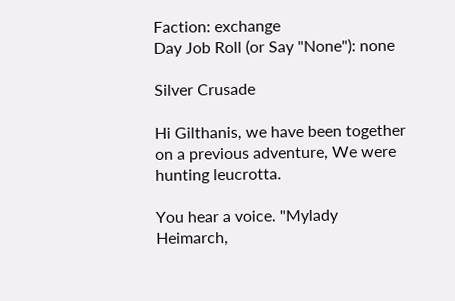Faction: exchange
Day Job Roll (or Say "None"): none

Silver Crusade

Hi Gilthanis, we have been together on a previous adventure, We were hunting leucrotta.

You hear a voice. "Mylady Heimarch,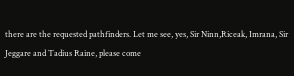there are the requested pathfinders. Let me see, yes, Sir Ninn,Riceak, Imrana, Sir Jeggare and Tadius Raine, please come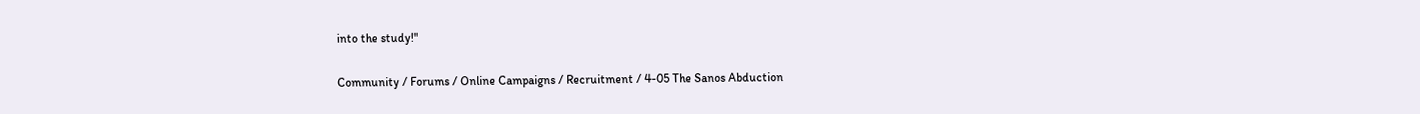into the study!"

Community / Forums / Online Campaigns / Recruitment / 4-05 The Sanos Abduction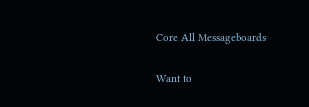Core All Messageboards

Want to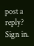post a reply? Sign in.